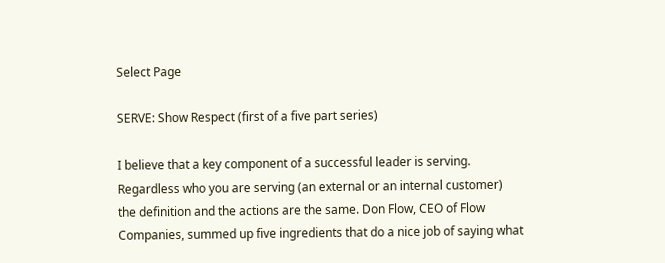Select Page

SERVE: Show Respect (first of a five part series)

I believe that a key component of a successful leader is serving. Regardless who you are serving (an external or an internal customer) the definition and the actions are the same. Don Flow, CEO of Flow Companies, summed up five ingredients that do a nice job of saying what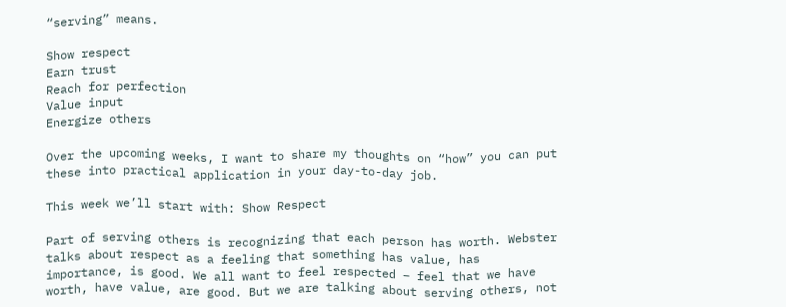“serving” means.

Show respect
Earn trust
Reach for perfection
Value input
Energize others

Over the upcoming weeks, I want to share my thoughts on “how” you can put these into practical application in your day-to-day job.

This week we’ll start with: Show Respect

Part of serving others is recognizing that each person has worth. Webster talks about respect as a feeling that something has value, has importance, is good. We all want to feel respected – feel that we have worth, have value, are good. But we are talking about serving others, not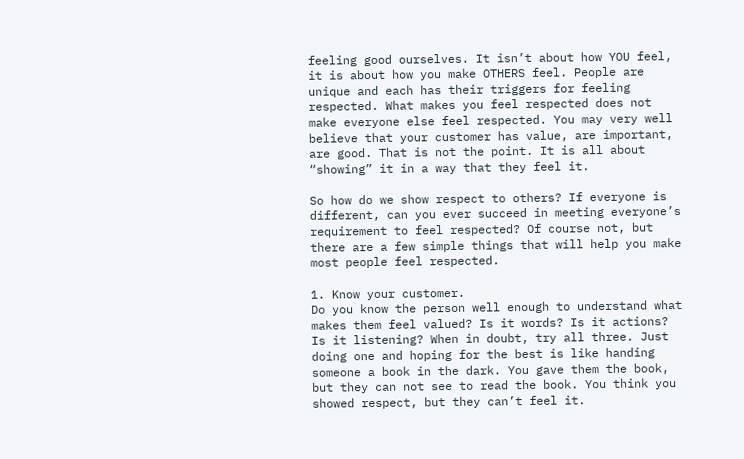feeling good ourselves. It isn’t about how YOU feel, it is about how you make OTHERS feel. People are unique and each has their triggers for feeling respected. What makes you feel respected does not make everyone else feel respected. You may very well believe that your customer has value, are important, are good. That is not the point. It is all about “showing” it in a way that they feel it.

So how do we show respect to others? If everyone is different, can you ever succeed in meeting everyone’s requirement to feel respected? Of course not, but there are a few simple things that will help you make most people feel respected.

1. Know your customer.
Do you know the person well enough to understand what makes them feel valued? Is it words? Is it actions? Is it listening? When in doubt, try all three. Just doing one and hoping for the best is like handing someone a book in the dark. You gave them the book, but they can not see to read the book. You think you showed respect, but they can’t feel it.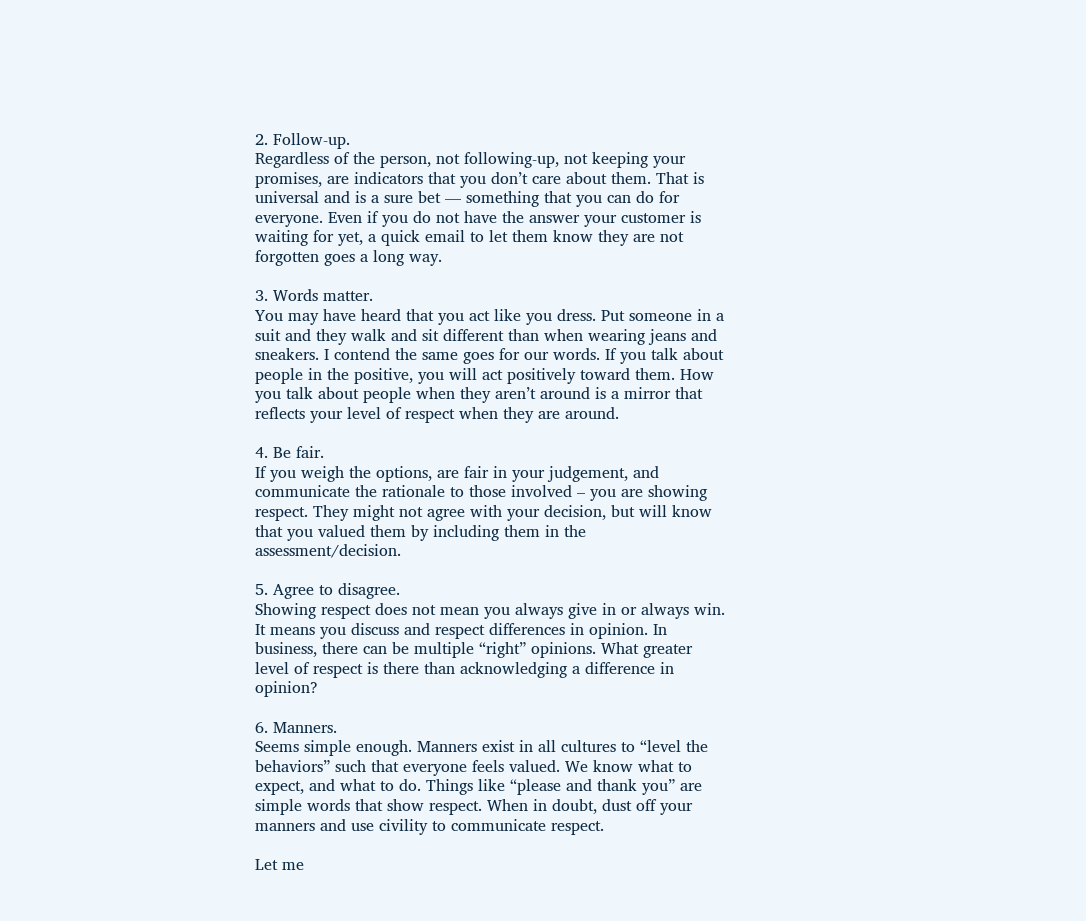2. Follow-up.
Regardless of the person, not following-up, not keeping your promises, are indicators that you don’t care about them. That is universal and is a sure bet — something that you can do for everyone. Even if you do not have the answer your customer is waiting for yet, a quick email to let them know they are not forgotten goes a long way.

3. Words matter.
You may have heard that you act like you dress. Put someone in a suit and they walk and sit different than when wearing jeans and sneakers. I contend the same goes for our words. If you talk about people in the positive, you will act positively toward them. How you talk about people when they aren’t around is a mirror that reflects your level of respect when they are around.

4. Be fair.
If you weigh the options, are fair in your judgement, and communicate the rationale to those involved – you are showing respect. They might not agree with your decision, but will know that you valued them by including them in the assessment/decision.

5. Agree to disagree.
Showing respect does not mean you always give in or always win. It means you discuss and respect differences in opinion. In business, there can be multiple “right” opinions. What greater level of respect is there than acknowledging a difference in opinion?

6. Manners.
Seems simple enough. Manners exist in all cultures to “level the behaviors” such that everyone feels valued. We know what to expect, and what to do. Things like “please and thank you” are simple words that show respect. When in doubt, dust off your manners and use civility to communicate respect.

Let me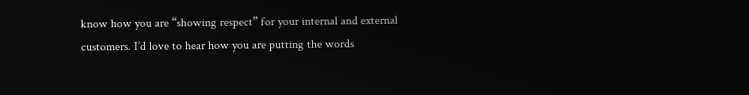know how you are “showing respect” for your internal and external customers. I’d love to hear how you are putting the words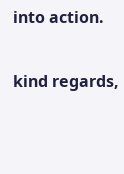into action.

kind regards,